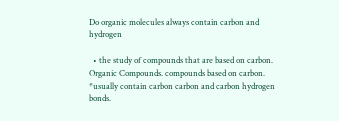Do organic molecules always contain carbon and hydrogen

  • the study of compounds that are based on carbon. Organic Compounds. compounds based on carbon. *usually contain carbon carbon and carbon hydrogen bonds.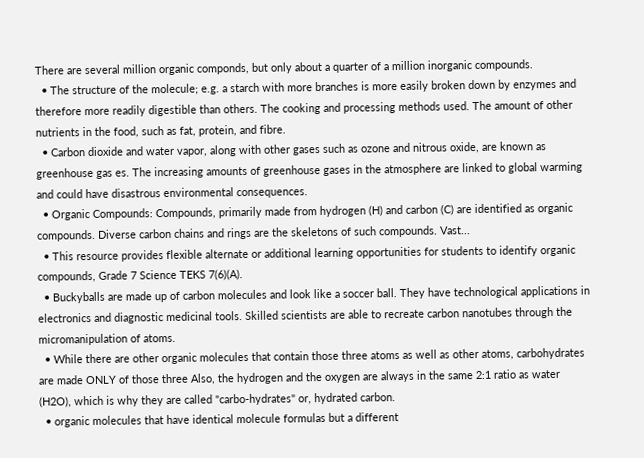There are several million organic componds, but only about a quarter of a million inorganic compounds.
  • The structure of the molecule; e.g. a starch with more branches is more easily broken down by enzymes and therefore more readily digestible than others. The cooking and processing methods used. The amount of other nutrients in the food, such as fat, protein, and fibre.
  • Carbon dioxide and water vapor, along with other gases such as ozone and nitrous oxide, are known as greenhouse gas es. The increasing amounts of greenhouse gases in the atmosphere are linked to global warming and could have disastrous environmental consequences.
  • Organic Compounds: Compounds, primarily made from hydrogen (H) and carbon (C) are identified as organic compounds. Diverse carbon chains and rings are the skeletons of such compounds. Vast...
  • This resource provides flexible alternate or additional learning opportunities for students to identify organic compounds, Grade 7 Science TEKS 7(6)(A).
  • Buckyballs are made up of carbon molecules and look like a soccer ball. They have technological applications in electronics and diagnostic medicinal tools. Skilled scientists are able to recreate carbon nanotubes through the micromanipulation of atoms.
  • While there are other organic molecules that contain those three atoms as well as other atoms, carbohydrates are made ONLY of those three Also, the hydrogen and the oxygen are always in the same 2:1 ratio as water (H2O), which is why they are called "carbo-hydrates" or, hydrated carbon.
  • organic molecules that have identical molecule formulas but a different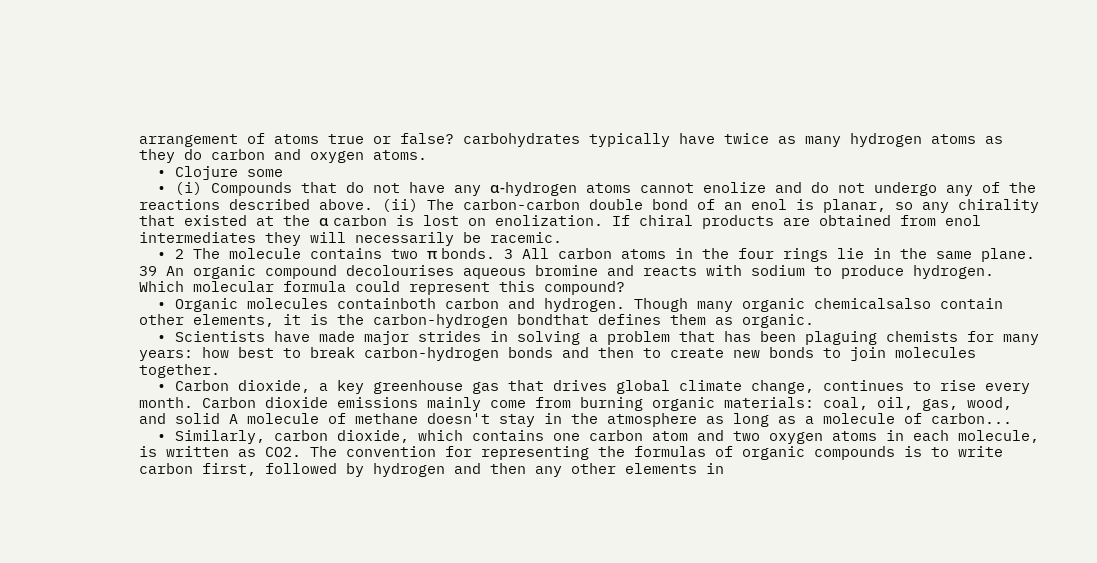arrangement of atoms true or false? carbohydrates typically have twice as many hydrogen atoms as they do carbon and oxygen atoms.
  • Clojure some
  • (i) Compounds that do not have any α-hydrogen atoms cannot enolize and do not undergo any of the reactions described above. (ii) The carbon-carbon double bond of an enol is planar, so any chirality that existed at the α carbon is lost on enolization. If chiral products are obtained from enol intermediates they will necessarily be racemic.
  • 2 The molecule contains two π bonds. 3 All carbon atoms in the four rings lie in the same plane. 39 An organic compound decolourises aqueous bromine and reacts with sodium to produce hydrogen. Which molecular formula could represent this compound?
  • Organic molecules containboth carbon and hydrogen. Though many organic chemicalsalso contain other elements, it is the carbon-hydrogen bondthat defines them as organic.
  • Scientists have made major strides in solving a problem that has been plaguing chemists for many years: how best to break carbon-hydrogen bonds and then to create new bonds to join molecules together.
  • Carbon dioxide, a key greenhouse gas that drives global climate change, continues to rise every month. Carbon dioxide emissions mainly come from burning organic materials: coal, oil, gas, wood, and solid A molecule of methane doesn't stay in the atmosphere as long as a molecule of carbon...
  • Similarly, carbon dioxide, which contains one carbon atom and two oxygen atoms in each molecule, is written as CO2. The convention for representing the formulas of organic compounds is to write carbon first, followed by hydrogen and then any other elements in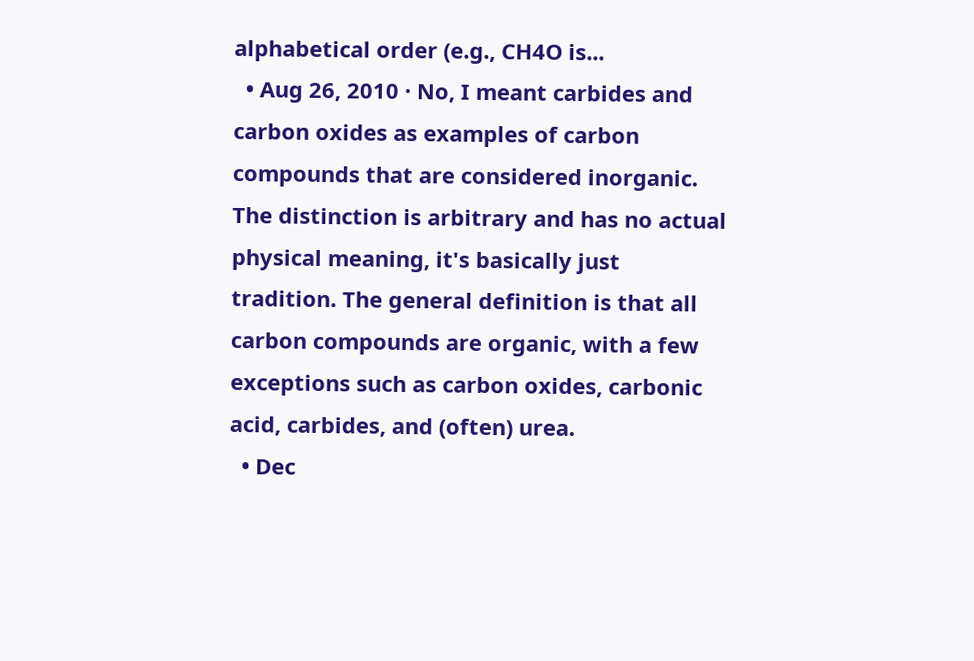alphabetical order (e.g., CH4O is...
  • Aug 26, 2010 · No, I meant carbides and carbon oxides as examples of carbon compounds that are considered inorganic. The distinction is arbitrary and has no actual physical meaning, it's basically just tradition. The general definition is that all carbon compounds are organic, with a few exceptions such as carbon oxides, carbonic acid, carbides, and (often) urea.
  • Dec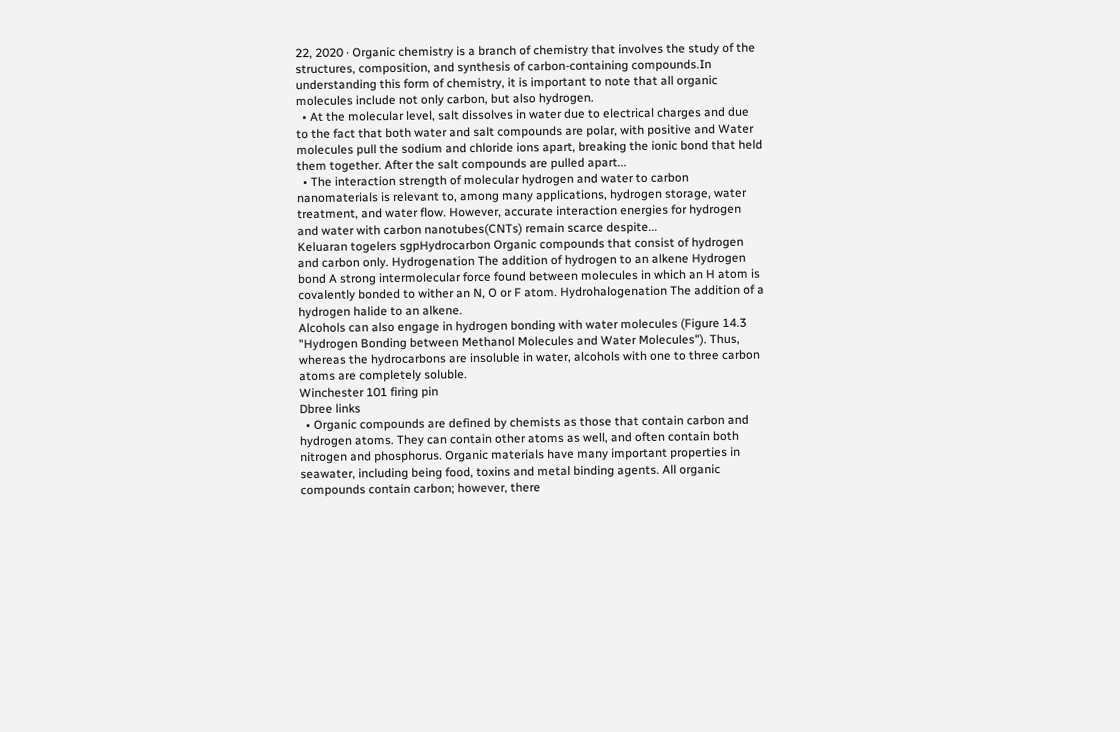22, 2020 · Organic chemistry is a branch of chemistry that involves the study of the structures, composition, and synthesis of carbon-containing compounds.In understanding this form of chemistry, it is important to note that all organic molecules include not only carbon, but also hydrogen.
  • At the molecular level, salt dissolves in water due to electrical charges and due to the fact that both water and salt compounds are polar, with positive and Water molecules pull the sodium and chloride ions apart, breaking the ionic bond that held them together. After the salt compounds are pulled apart...
  • The interaction strength of molecular hydrogen and water to carbon nanomaterials is relevant to, among many applications, hydrogen storage, water treatment, and water flow. However, accurate interaction energies for hydrogen and water with carbon nanotubes(CNTs) remain scarce despite...
Keluaran togelers sgpHydrocarbon Organic compounds that consist of hydrogen and carbon only. Hydrogenation The addition of hydrogen to an alkene Hydrogen bond A strong intermolecular force found between molecules in which an H atom is covalently bonded to wither an N, O or F atom. Hydrohalogenation The addition of a hydrogen halide to an alkene.
Alcohols can also engage in hydrogen bonding with water molecules (Figure 14.3 "Hydrogen Bonding between Methanol Molecules and Water Molecules"). Thus, whereas the hydrocarbons are insoluble in water, alcohols with one to three carbon atoms are completely soluble.
Winchester 101 firing pin
Dbree links
  • Organic compounds are defined by chemists as those that contain carbon and hydrogen atoms. They can contain other atoms as well, and often contain both nitrogen and phosphorus. Organic materials have many important properties in seawater, including being food, toxins and metal binding agents. All organic compounds contain carbon; however, there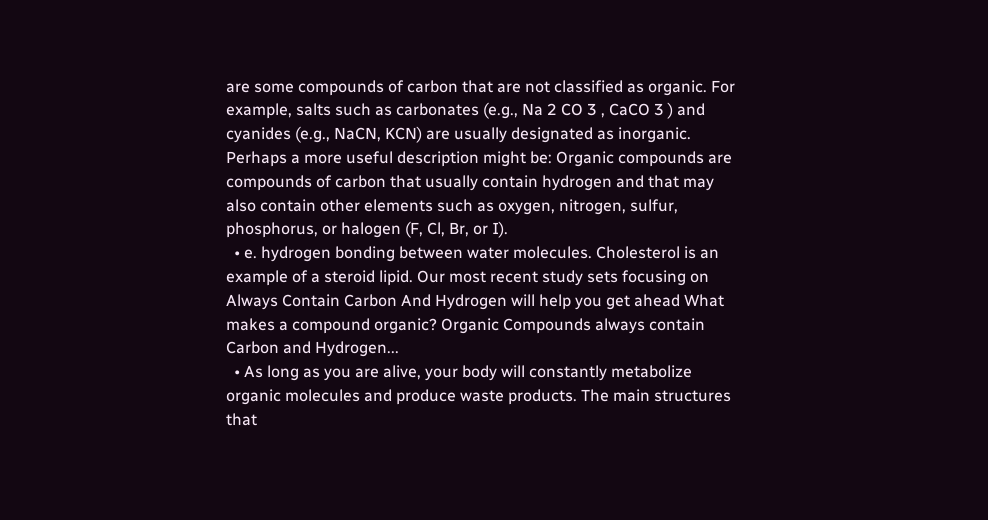are some compounds of carbon that are not classified as organic. For example, salts such as carbonates (e.g., Na 2 CO 3 , CaCO 3 ) and cyanides (e.g., NaCN, KCN) are usually designated as inorganic. Perhaps a more useful description might be: Organic compounds are compounds of carbon that usually contain hydrogen and that may also contain other elements such as oxygen, nitrogen, sulfur, phosphorus, or halogen (F, Cl, Br, or I).
  • e. hydrogen bonding between water molecules. Cholesterol is an example of a steroid lipid. Our most recent study sets focusing on Always Contain Carbon And Hydrogen will help you get ahead What makes a compound organic? Organic Compounds always contain Carbon and Hydrogen...
  • As long as you are alive, your body will constantly metabolize organic molecules and produce waste products. The main structures that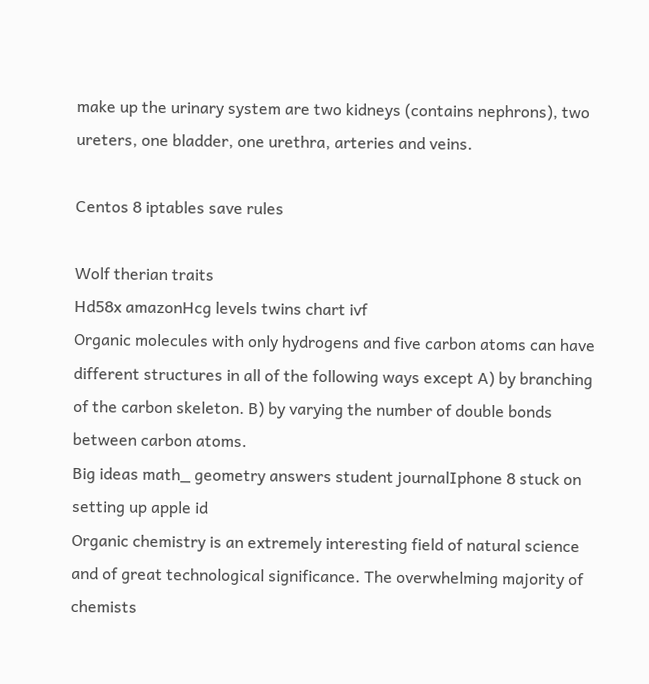make up the urinary system are two kidneys (contains nephrons), two ureters, one bladder, one urethra, arteries and veins.

Centos 8 iptables save rules

Wolf therian traits
Hd58x amazonHcg levels twins chart ivf
Organic molecules with only hydrogens and five carbon atoms can have different structures in all of the following ways except A) by branching of the carbon skeleton. B) by varying the number of double bonds between carbon atoms.
Big ideas math_ geometry answers student journalIphone 8 stuck on setting up apple id
Organic chemistry is an extremely interesting field of natural science and of great technological significance. The overwhelming majority of chemists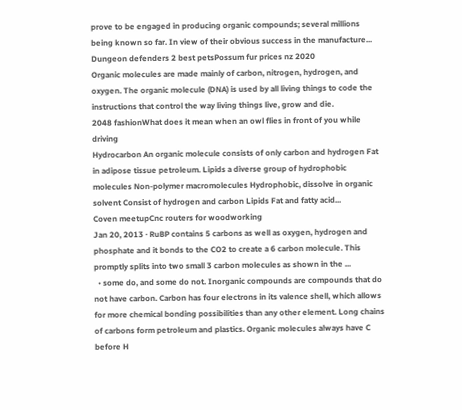prove to be engaged in producing organic compounds; several millions being known so far. In view of their obvious success in the manufacture...
Dungeon defenders 2 best petsPossum fur prices nz 2020
Organic molecules are made mainly of carbon, nitrogen, hydrogen, and oxygen. The organic molecule (DNA) is used by all living things to code the instructions that control the way living things live, grow and die.
2048 fashionWhat does it mean when an owl flies in front of you while driving
Hydrocarbon An organic molecule consists of only carbon and hydrogen Fat in adipose tissue petroleum. Lipids a diverse group of hydrophobic molecules Non-polymer macromolecules Hydrophobic, dissolve in organic solvent Consist of hydrogen and carbon Lipids Fat and fatty acid...
Coven meetupCnc routers for woodworking
Jan 20, 2013 · RuBP contains 5 carbons as well as oxygen, hydrogen and phosphate and it bonds to the CO2 to create a 6 carbon molecule. This promptly splits into two small 3 carbon molecules as shown in the ...
  • some do, and some do not. Inorganic compounds are compounds that do not have carbon. Carbon has four electrons in its valence shell, which allows for more chemical bonding possibilities than any other element. Long chains of carbons form petroleum and plastics. Organic molecules always have C before H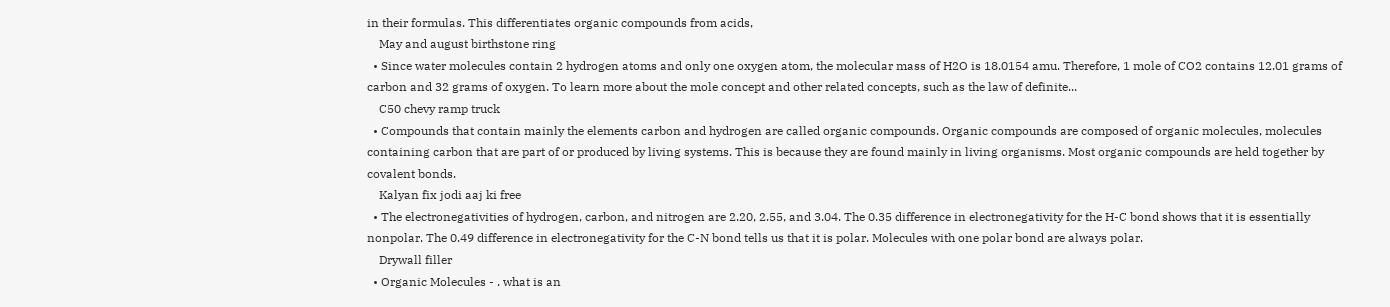in their formulas. This differentiates organic compounds from acids,
    May and august birthstone ring
  • Since water molecules contain 2 hydrogen atoms and only one oxygen atom, the molecular mass of H2O is 18.0154 amu. Therefore, 1 mole of CO2 contains 12.01 grams of carbon and 32 grams of oxygen. To learn more about the mole concept and other related concepts, such as the law of definite...
    C50 chevy ramp truck
  • Compounds that contain mainly the elements carbon and hydrogen are called organic compounds. Organic compounds are composed of organic molecules, molecules containing carbon that are part of or produced by living systems. This is because they are found mainly in living organisms. Most organic compounds are held together by covalent bonds.
    Kalyan fix jodi aaj ki free
  • The electronegativities of hydrogen, carbon, and nitrogen are 2.20, 2.55, and 3.04. The 0.35 difference in electronegativity for the H-C bond shows that it is essentially nonpolar. The 0.49 difference in electronegativity for the C-N bond tells us that it is polar. Molecules with one polar bond are always polar.
    Drywall filler
  • Organic Molecules - . what is an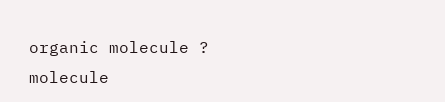organic molecule ? molecule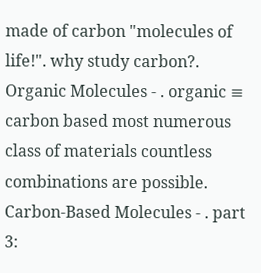made of carbon "molecules of life!". why study carbon?. Organic Molecules - . organic ≡ carbon based most numerous class of materials countless combinations are possible. Carbon-Based Molecules - . part 3: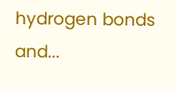hydrogen bonds and...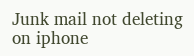Junk mail not deleting on iphone